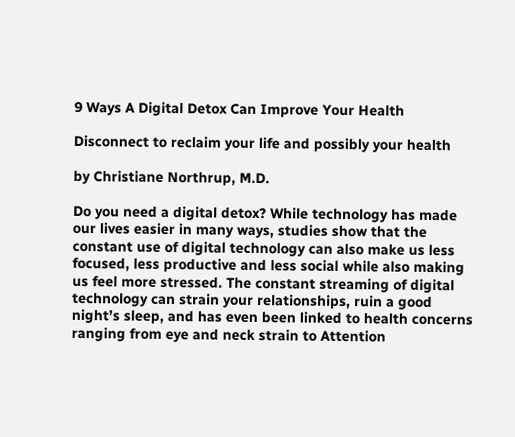9 Ways A Digital Detox Can Improve Your Health

Disconnect to reclaim your life and possibly your health

by Christiane Northrup, M.D.

Do you need a digital detox? While technology has made our lives easier in many ways, studies show that the constant use of digital technology can also make us less focused, less productive and less social while also making us feel more stressed. The constant streaming of digital technology can strain your relationships, ruin a good night’s sleep, and has even been linked to health concerns ranging from eye and neck strain to Attention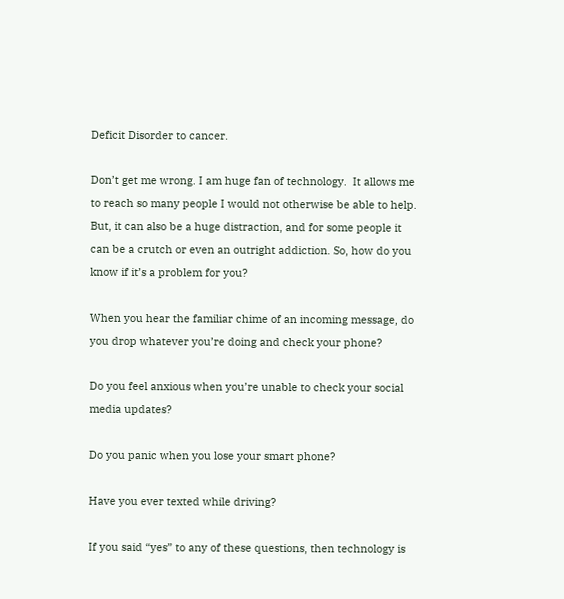Deficit Disorder to cancer.

Don’t get me wrong. I am huge fan of technology.  It allows me to reach so many people I would not otherwise be able to help.  But, it can also be a huge distraction, and for some people it can be a crutch or even an outright addiction. So, how do you know if it’s a problem for you?

When you hear the familiar chime of an incoming message, do you drop whatever you’re doing and check your phone?

Do you feel anxious when you’re unable to check your social media updates?

Do you panic when you lose your smart phone?

Have you ever texted while driving?

If you said “yes” to any of these questions, then technology is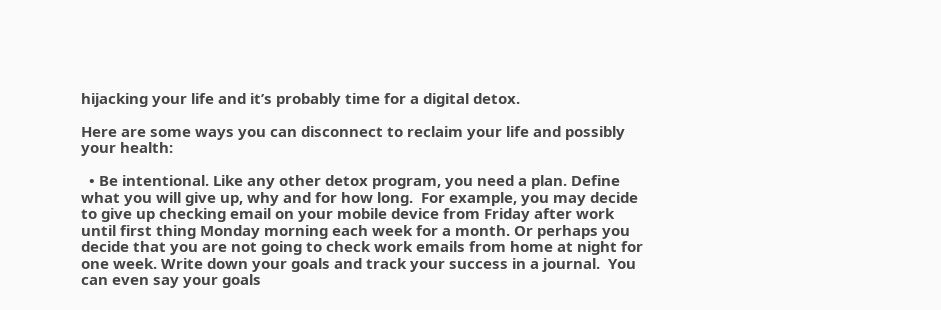hijacking your life and it’s probably time for a digital detox.

Here are some ways you can disconnect to reclaim your life and possibly your health:

  • Be intentional. Like any other detox program, you need a plan. Define what you will give up, why and for how long.  For example, you may decide to give up checking email on your mobile device from Friday after work until first thing Monday morning each week for a month. Or perhaps you decide that you are not going to check work emails from home at night for one week. Write down your goals and track your success in a journal.  You can even say your goals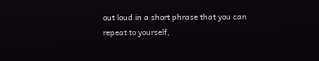out loud in a short phrase that you can repeat to yourself,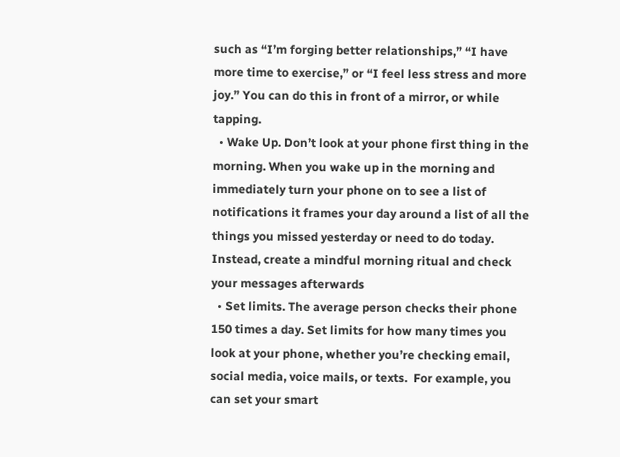such as “I’m forging better relationships,” “I have more time to exercise,” or “I feel less stress and more joy.” You can do this in front of a mirror, or while tapping.
  • Wake Up. Don’t look at your phone first thing in the morning. When you wake up in the morning and immediately turn your phone on to see a list of notifications it frames your day around a list of all the things you missed yesterday or need to do today. Instead, create a mindful morning ritual and check your messages afterwards
  • Set limits. The average person checks their phone 150 times a day. Set limits for how many times you look at your phone, whether you’re checking email, social media, voice mails, or texts.  For example, you can set your smart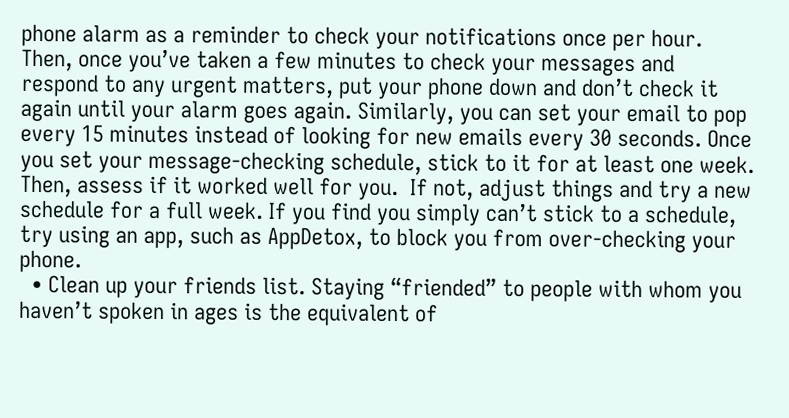phone alarm as a reminder to check your notifications once per hour. Then, once you’ve taken a few minutes to check your messages and respond to any urgent matters, put your phone down and don’t check it again until your alarm goes again. Similarly, you can set your email to pop every 15 minutes instead of looking for new emails every 30 seconds. Once you set your message-checking schedule, stick to it for at least one week. Then, assess if it worked well for you.  If not, adjust things and try a new schedule for a full week. If you find you simply can’t stick to a schedule, try using an app, such as AppDetox, to block you from over-checking your phone.
  • Clean up your friends list. Staying “friended” to people with whom you haven’t spoken in ages is the equivalent of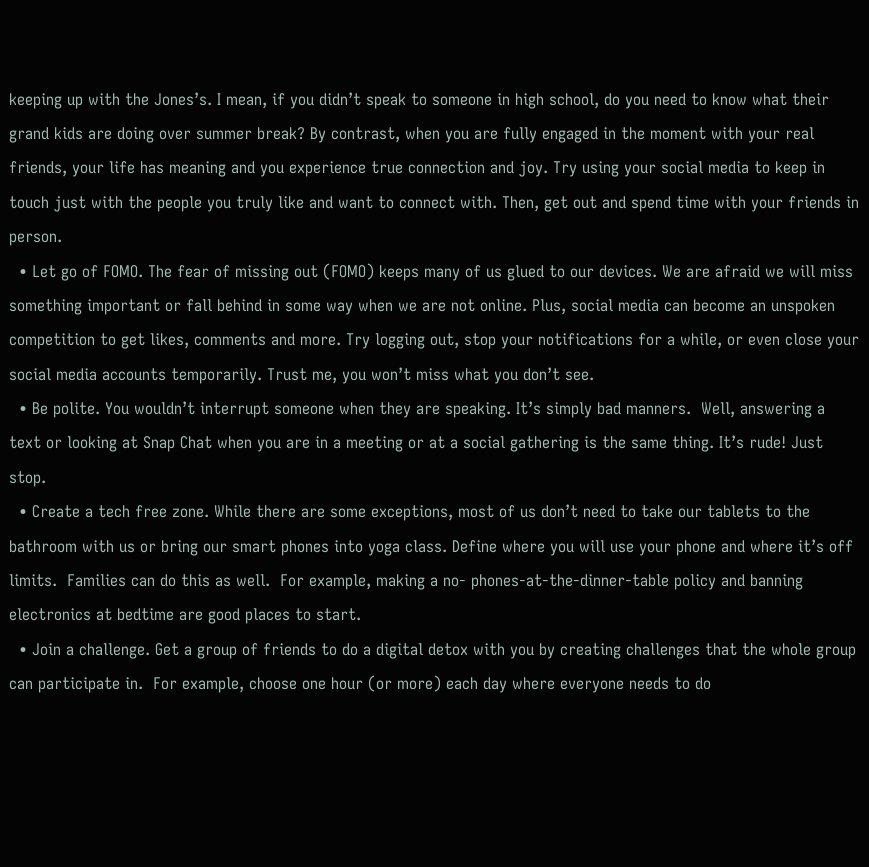keeping up with the Jones’s. I mean, if you didn’t speak to someone in high school, do you need to know what their grand kids are doing over summer break? By contrast, when you are fully engaged in the moment with your real friends, your life has meaning and you experience true connection and joy. Try using your social media to keep in touch just with the people you truly like and want to connect with. Then, get out and spend time with your friends in person.
  • Let go of FOMO. The fear of missing out (FOMO) keeps many of us glued to our devices. We are afraid we will miss something important or fall behind in some way when we are not online. Plus, social media can become an unspoken competition to get likes, comments and more. Try logging out, stop your notifications for a while, or even close your social media accounts temporarily. Trust me, you won’t miss what you don’t see.
  • Be polite. You wouldn’t interrupt someone when they are speaking. It’s simply bad manners.  Well, answering a text or looking at Snap Chat when you are in a meeting or at a social gathering is the same thing. It’s rude! Just stop.
  • Create a tech free zone. While there are some exceptions, most of us don’t need to take our tablets to the bathroom with us or bring our smart phones into yoga class. Define where you will use your phone and where it’s off limits.  Families can do this as well.  For example, making a no- phones-at-the-dinner-table policy and banning electronics at bedtime are good places to start.
  • Join a challenge. Get a group of friends to do a digital detox with you by creating challenges that the whole group can participate in.  For example, choose one hour (or more) each day where everyone needs to do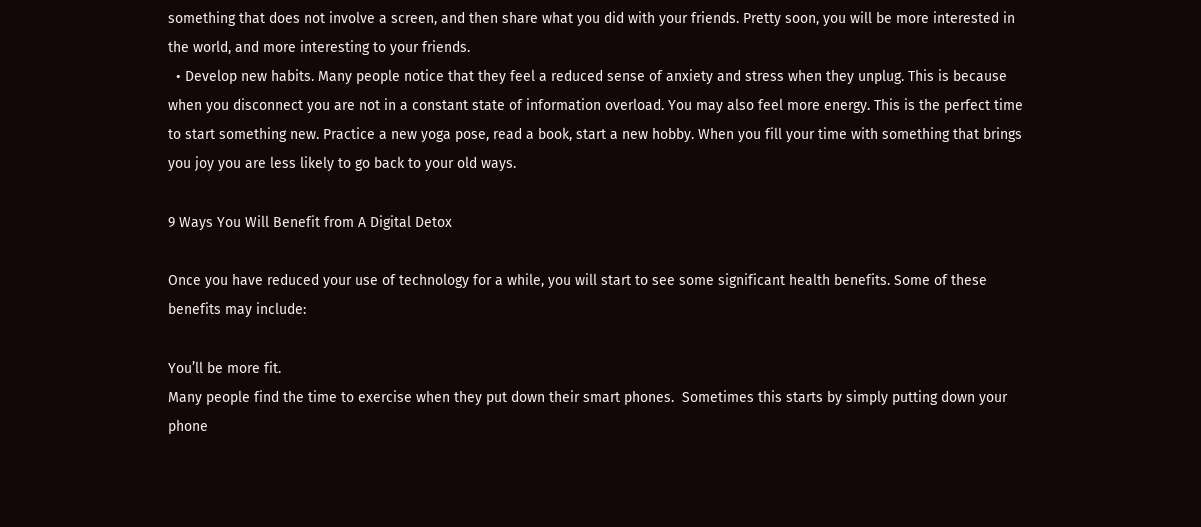something that does not involve a screen, and then share what you did with your friends. Pretty soon, you will be more interested in the world, and more interesting to your friends.
  • Develop new habits. Many people notice that they feel a reduced sense of anxiety and stress when they unplug. This is because when you disconnect you are not in a constant state of information overload. You may also feel more energy. This is the perfect time to start something new. Practice a new yoga pose, read a book, start a new hobby. When you fill your time with something that brings you joy you are less likely to go back to your old ways.

9 Ways You Will Benefit from A Digital Detox

Once you have reduced your use of technology for a while, you will start to see some significant health benefits. Some of these benefits may include:

You’ll be more fit.
Many people find the time to exercise when they put down their smart phones.  Sometimes this starts by simply putting down your phone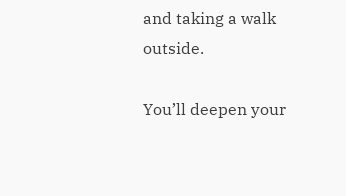and taking a walk outside.

You’ll deepen your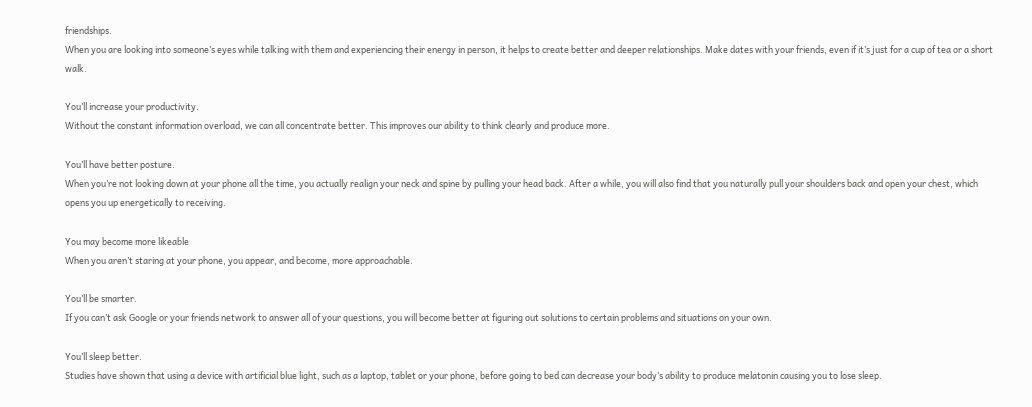friendships.
When you are looking into someone’s eyes while talking with them and experiencing their energy in person, it helps to create better and deeper relationships. Make dates with your friends, even if it’s just for a cup of tea or a short walk.

You’ll increase your productivity.
Without the constant information overload, we can all concentrate better. This improves our ability to think clearly and produce more.

You’ll have better posture.
When you’re not looking down at your phone all the time, you actually realign your neck and spine by pulling your head back. After a while, you will also find that you naturally pull your shoulders back and open your chest, which opens you up energetically to receiving.

You may become more likeable
When you aren’t staring at your phone, you appear, and become, more approachable.

You’ll be smarter.
If you can’t ask Google or your friends network to answer all of your questions, you will become better at figuring out solutions to certain problems and situations on your own.

You’ll sleep better.
Studies have shown that using a device with artificial blue light, such as a laptop, tablet or your phone, before going to bed can decrease your body’s ability to produce melatonin causing you to lose sleep.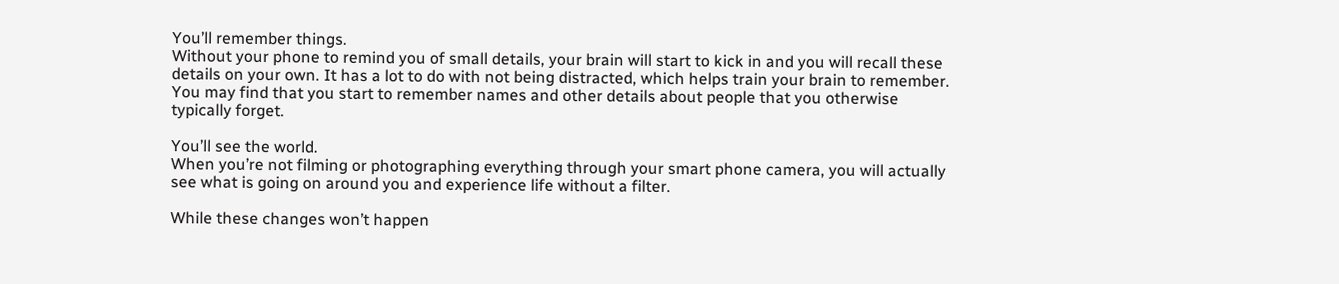You’ll remember things.
Without your phone to remind you of small details, your brain will start to kick in and you will recall these details on your own. It has a lot to do with not being distracted, which helps train your brain to remember.  You may find that you start to remember names and other details about people that you otherwise typically forget.

You’ll see the world.
When you’re not filming or photographing everything through your smart phone camera, you will actually see what is going on around you and experience life without a filter.

While these changes won’t happen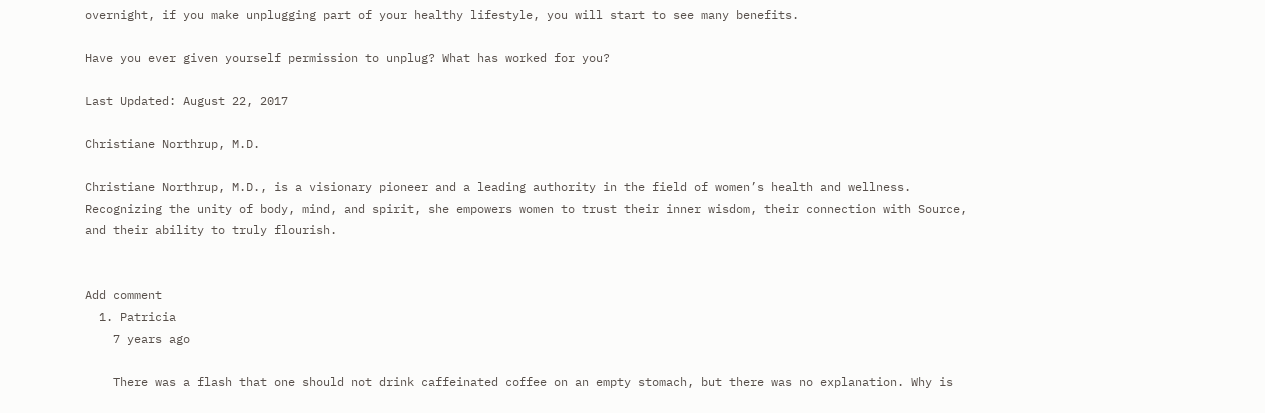overnight, if you make unplugging part of your healthy lifestyle, you will start to see many benefits.

Have you ever given yourself permission to unplug? What has worked for you?

Last Updated: August 22, 2017

Christiane Northrup, M.D.

Christiane Northrup, M.D., is a visionary pioneer and a leading authority in the field of women’s health and wellness. Recognizing the unity of body, mind, and spirit, she empowers women to trust their inner wisdom, their connection with Source, and their ability to truly flourish.


Add comment
  1. Patricia
    7 years ago

    There was a flash that one should not drink caffeinated coffee on an empty stomach, but there was no explanation. Why is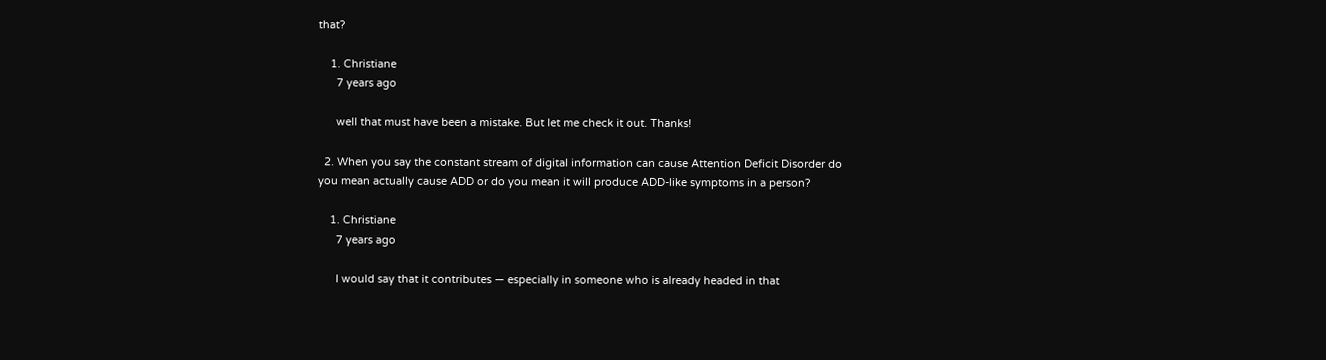that?

    1. Christiane
      7 years ago

      well that must have been a mistake. But let me check it out. Thanks!

  2. When you say the constant stream of digital information can cause Attention Deficit Disorder do you mean actually cause ADD or do you mean it will produce ADD-like symptoms in a person?

    1. Christiane
      7 years ago

      I would say that it contributes — especially in someone who is already headed in that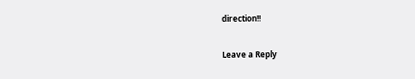direction!!

Leave a Reply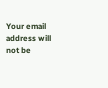Your email address will not be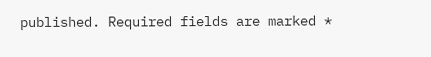published. Required fields are marked *